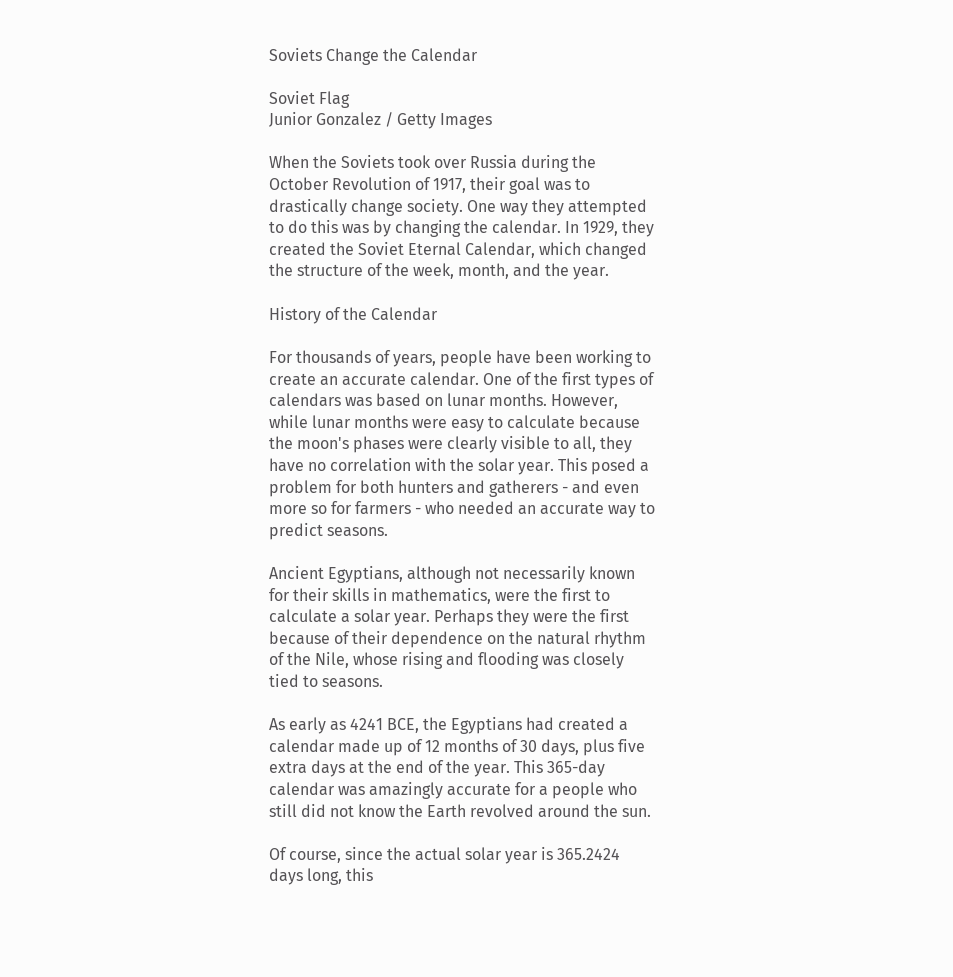Soviets Change the Calendar

Soviet Flag
Junior Gonzalez / Getty Images

When the Soviets took over Russia during the October Revolution of 1917, their goal was to drastically change society. One way they attempted to do this was by changing the calendar. In 1929, they created the Soviet Eternal Calendar, which changed the structure of the week, month, and the year.

History of the Calendar

For thousands of years, people have been working to create an accurate calendar. One of the first types of calendars was based on lunar months. However, while lunar months were easy to calculate because the moon's phases were clearly visible to all, they have no correlation with the solar year. This posed a problem for both hunters and gatherers - and even more so for farmers - who needed an accurate way to predict seasons.

Ancient Egyptians, although not necessarily known for their skills in mathematics, were the first to calculate a solar year. Perhaps they were the first because of their dependence on the natural rhythm of the Nile, whose rising and flooding was closely tied to seasons.

As early as 4241 BCE, the Egyptians had created a calendar made up of 12 months of 30 days, plus five extra days at the end of the year. This 365-day calendar was amazingly accurate for a people who still did not know the Earth revolved around the sun.

Of course, since the actual solar year is 365.2424 days long, this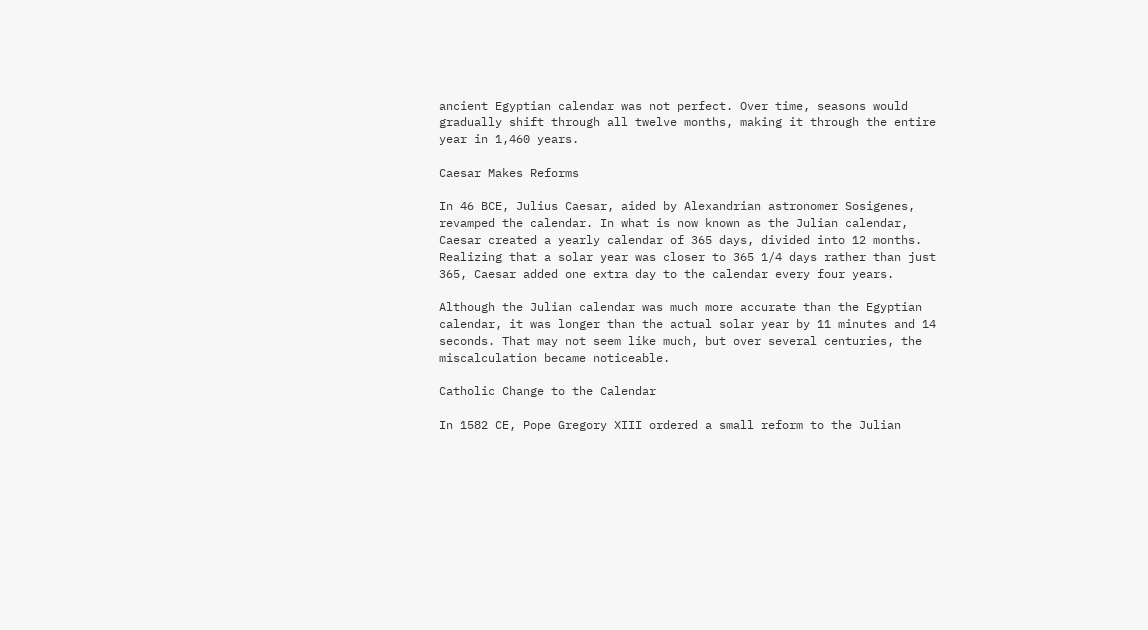ancient Egyptian calendar was not perfect. Over time, seasons would gradually shift through all twelve months, making it through the entire year in 1,460 years.

Caesar Makes Reforms

In 46 BCE, Julius Caesar, aided by Alexandrian astronomer Sosigenes, revamped the calendar. In what is now known as the Julian calendar, Caesar created a yearly calendar of 365 days, divided into 12 months. Realizing that a solar year was closer to 365 1/4 days rather than just 365, Caesar added one extra day to the calendar every four years.

Although the Julian calendar was much more accurate than the Egyptian calendar, it was longer than the actual solar year by 11 minutes and 14 seconds. That may not seem like much, but over several centuries, the miscalculation became noticeable.

Catholic Change to the Calendar

In 1582 CE, Pope Gregory XIII ordered a small reform to the Julian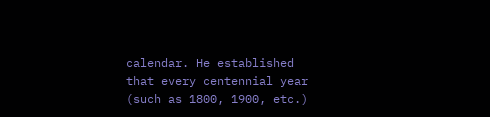calendar. He established that every centennial year (such as 1800, 1900, etc.)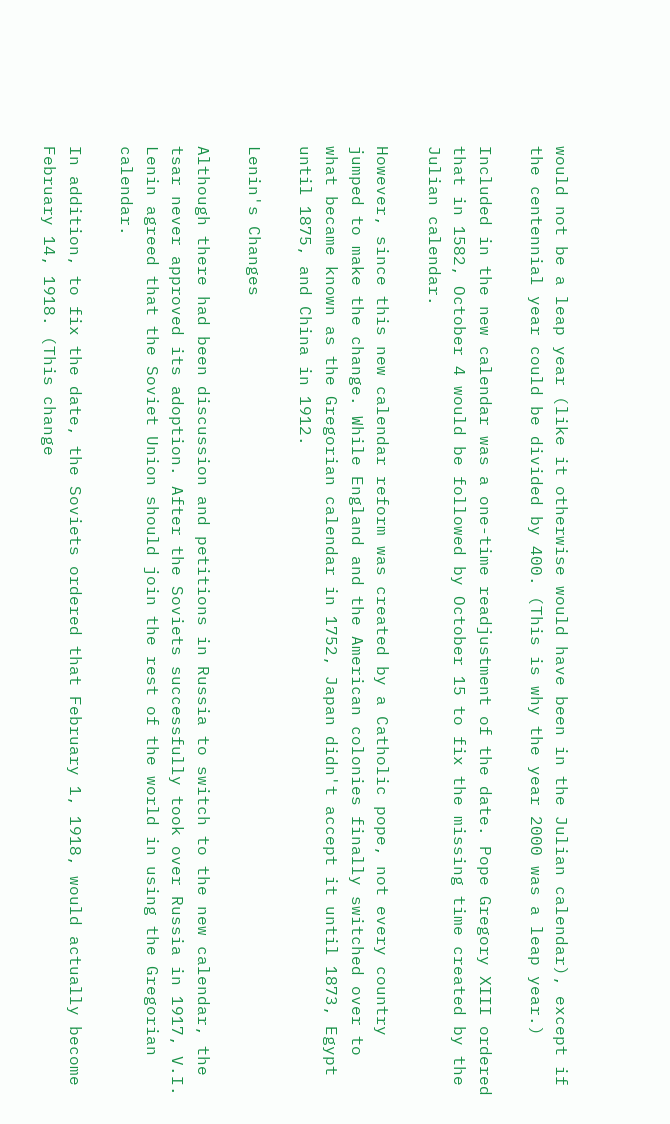would not be a leap year (like it otherwise would have been in the Julian calendar), except if the centennial year could be divided by 400. (This is why the year 2000 was a leap year.)

Included in the new calendar was a one-time readjustment of the date. Pope Gregory XIII ordered that in 1582, October 4 would be followed by October 15 to fix the missing time created by the Julian calendar.

However, since this new calendar reform was created by a Catholic pope, not every country jumped to make the change. While England and the American colonies finally switched over to what became known as the Gregorian calendar in 1752, Japan didn't accept it until 1873, Egypt until 1875, and China in 1912.

Lenin's Changes

Although there had been discussion and petitions in Russia to switch to the new calendar, the tsar never approved its adoption. After the Soviets successfully took over Russia in 1917, V.I. Lenin agreed that the Soviet Union should join the rest of the world in using the Gregorian calendar.

In addition, to fix the date, the Soviets ordered that February 1, 1918, would actually become February 14, 1918. (This change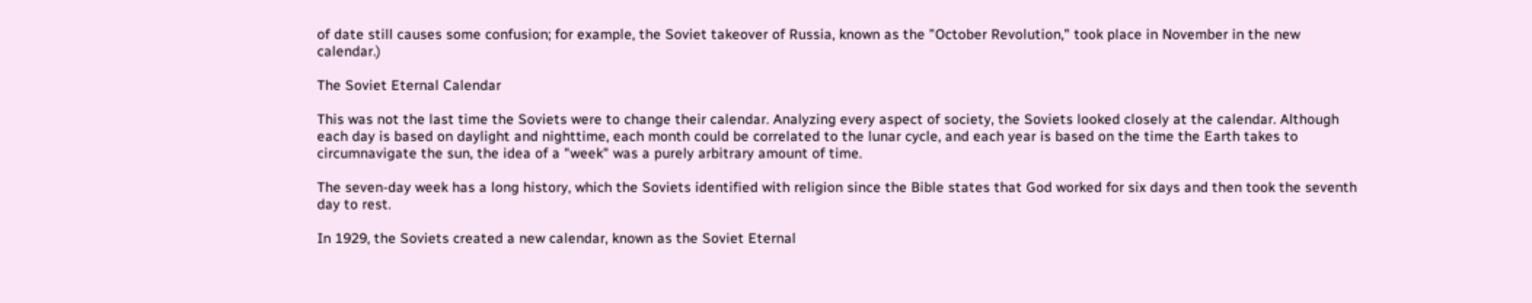of date still causes some confusion; for example, the Soviet takeover of Russia, known as the "October Revolution," took place in November in the new calendar.)

The Soviet Eternal Calendar

This was not the last time the Soviets were to change their calendar. Analyzing every aspect of society, the Soviets looked closely at the calendar. Although each day is based on daylight and nighttime, each month could be correlated to the lunar cycle, and each year is based on the time the Earth takes to circumnavigate the sun, the idea of a "week" was a purely arbitrary amount of time.

The seven-day week has a long history, which the Soviets identified with religion since the Bible states that God worked for six days and then took the seventh day to rest.

In 1929, the Soviets created a new calendar, known as the Soviet Eternal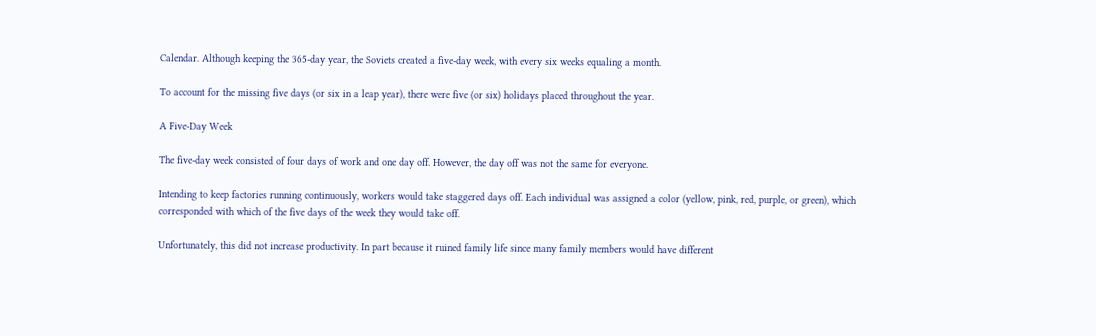Calendar. Although keeping the 365-day year, the Soviets created a five-day week, with every six weeks equaling a month.

To account for the missing five days (or six in a leap year), there were five (or six) holidays placed throughout the year.

A Five-Day Week

The five-day week consisted of four days of work and one day off. However, the day off was not the same for everyone.

Intending to keep factories running continuously, workers would take staggered days off. Each individual was assigned a color (yellow, pink, red, purple, or green), which corresponded with which of the five days of the week they would take off.

Unfortunately, this did not increase productivity. In part because it ruined family life since many family members would have different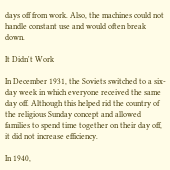days off from work. Also, the machines could not handle constant use and would often break down.

It Didn't Work

In December 1931, the Soviets switched to a six-day week in which everyone received the same day off. Although this helped rid the country of the religious Sunday concept and allowed families to spend time together on their day off, it did not increase efficiency.

In 1940,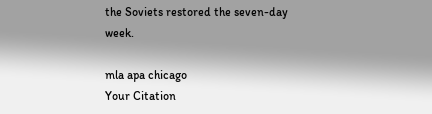the Soviets restored the seven-day week.

mla apa chicago
Your Citation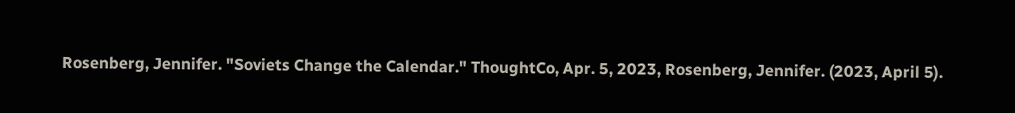Rosenberg, Jennifer. "Soviets Change the Calendar." ThoughtCo, Apr. 5, 2023, Rosenberg, Jennifer. (2023, April 5).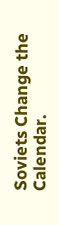Soviets Change the Calendar.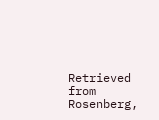Retrieved from Rosenberg,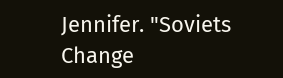Jennifer. "Soviets Change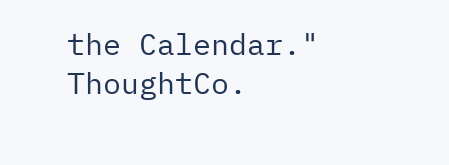the Calendar." ThoughtCo.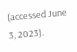(accessed June 3, 2023).